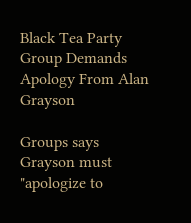Black Tea Party Group Demands Apology From Alan Grayson

Groups says Grayson must "apologize to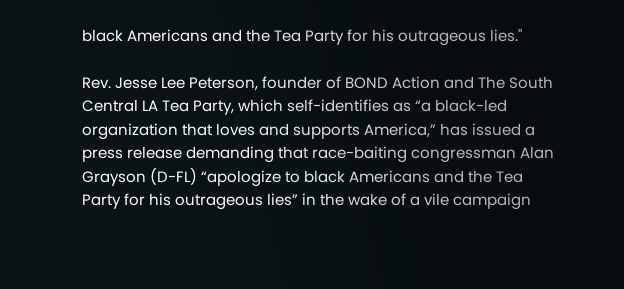black Americans and the Tea Party for his outrageous lies."

Rev. Jesse Lee Peterson, founder of BOND Action and The South Central LA Tea Party, which self-identifies as “a black-led organization that loves and supports America,” has issued a press release demanding that race-baiting congressman Alan Grayson (D-FL) “apologize to black Americans and the Tea Party for his outrageous lies” in the wake of a vile campaign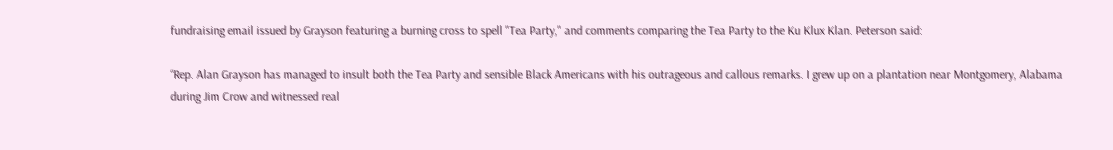fundraising email issued by Grayson featuring a burning cross to spell "Tea Party," and comments comparing the Tea Party to the Ku Klux Klan. Peterson said:

“Rep. Alan Grayson has managed to insult both the Tea Party and sensible Black Americans with his outrageous and callous remarks. I grew up on a plantation near Montgomery, Alabama during Jim Crow and witnessed real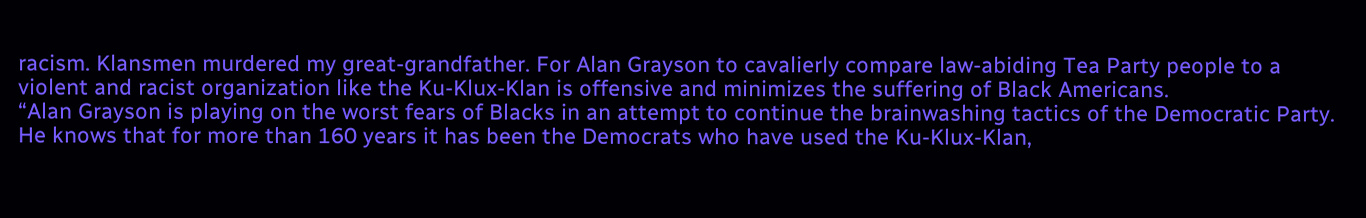racism. Klansmen murdered my great-grandfather. For Alan Grayson to cavalierly compare law-abiding Tea Party people to a violent and racist organization like the Ku-Klux-Klan is offensive and minimizes the suffering of Black Americans.
“Alan Grayson is playing on the worst fears of Blacks in an attempt to continue the brainwashing tactics of the Democratic Party. He knows that for more than 160 years it has been the Democrats who have used the Ku-Klux-Klan,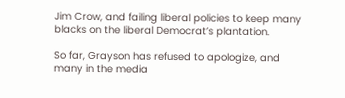Jim Crow, and failing liberal policies to keep many blacks on the liberal Democrat’s plantation.

So far, Grayson has refused to apologize, and many in the media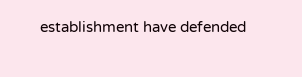establishment have defended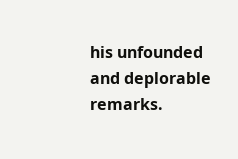his unfounded and deplorable remarks.